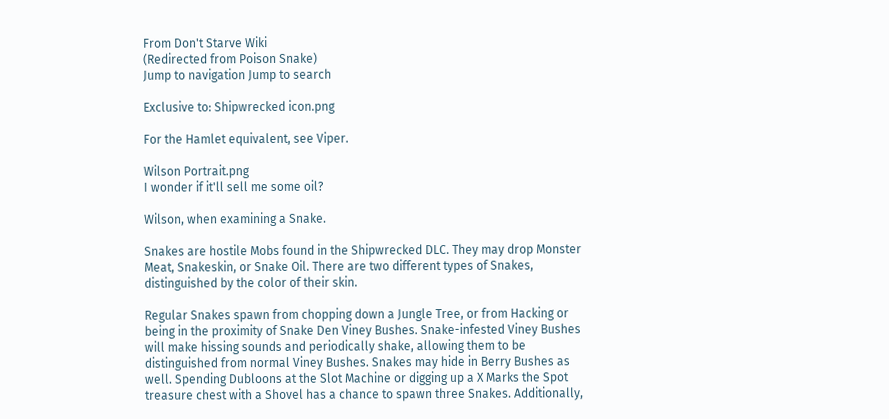From Don't Starve Wiki
(Redirected from Poison Snake)
Jump to navigation Jump to search

Exclusive to: Shipwrecked icon.png

For the Hamlet equivalent, see Viper.

Wilson Portrait.png
I wonder if it'll sell me some oil?

Wilson, when examining a Snake.

Snakes are hostile Mobs found in the Shipwrecked DLC. They may drop Monster Meat, Snakeskin, or Snake Oil. There are two different types of Snakes, distinguished by the color of their skin.

Regular Snakes spawn from chopping down a Jungle Tree, or from Hacking or being in the proximity of Snake Den Viney Bushes. Snake-infested Viney Bushes will make hissing sounds and periodically shake, allowing them to be distinguished from normal Viney Bushes. Snakes may hide in Berry Bushes as well. Spending Dubloons at the Slot Machine or digging up a X Marks the Spot treasure chest with a Shovel has a chance to spawn three Snakes. Additionally,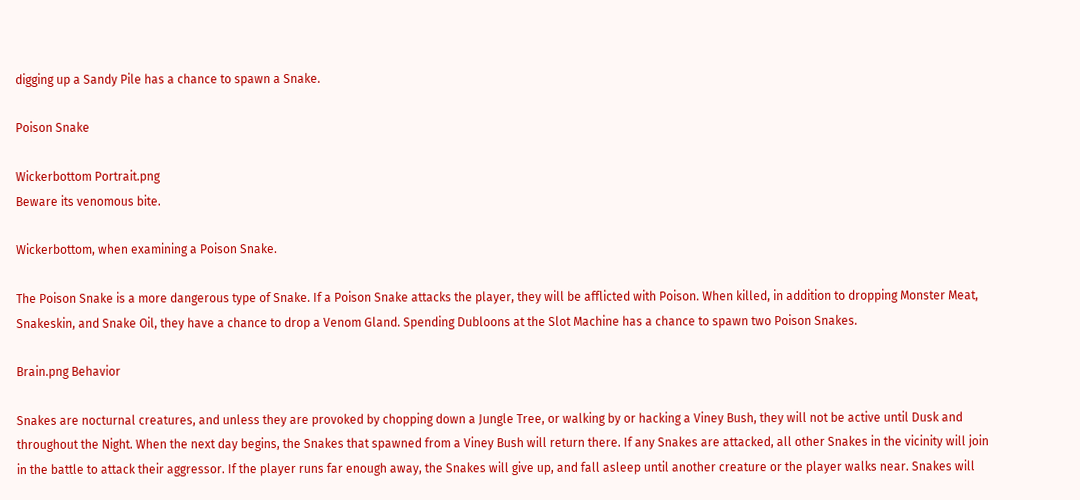digging up a Sandy Pile has a chance to spawn a Snake.

Poison Snake

Wickerbottom Portrait.png
Beware its venomous bite.

Wickerbottom, when examining a Poison Snake.

The Poison Snake is a more dangerous type of Snake. If a Poison Snake attacks the player, they will be afflicted with Poison. When killed, in addition to dropping Monster Meat, Snakeskin, and Snake Oil, they have a chance to drop a Venom Gland. Spending Dubloons at the Slot Machine has a chance to spawn two Poison Snakes.

Brain.png Behavior

Snakes are nocturnal creatures, and unless they are provoked by chopping down a Jungle Tree, or walking by or hacking a Viney Bush, they will not be active until Dusk and throughout the Night. When the next day begins, the Snakes that spawned from a Viney Bush will return there. If any Snakes are attacked, all other Snakes in the vicinity will join in the battle to attack their aggressor. If the player runs far enough away, the Snakes will give up, and fall asleep until another creature or the player walks near. Snakes will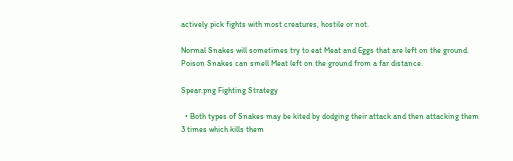actively pick fights with most creatures, hostile or not.

Normal Snakes will sometimes try to eat Meat and Eggs that are left on the ground. Poison Snakes can smell Meat left on the ground from a far distance.

Spear.png Fighting Strategy

  • Both types of Snakes may be kited by dodging their attack and then attacking them 3 times which kills them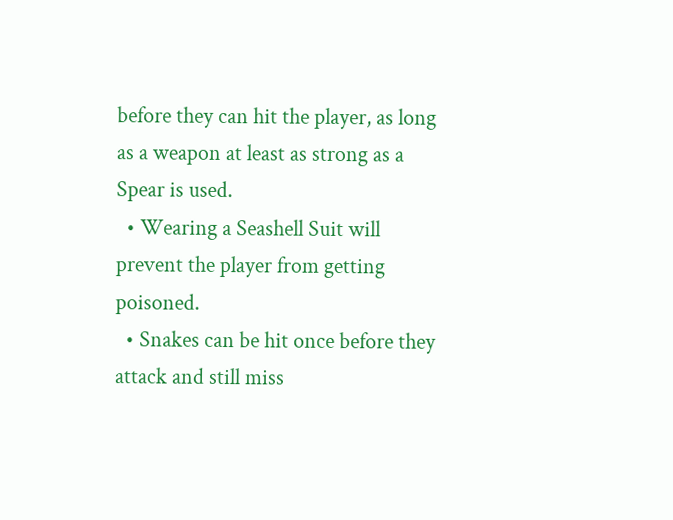before they can hit the player, as long as a weapon at least as strong as a Spear is used.
  • Wearing a Seashell Suit will prevent the player from getting poisoned.
  • Snakes can be hit once before they attack and still miss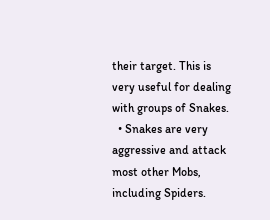their target. This is very useful for dealing with groups of Snakes.
  • Snakes are very aggressive and attack most other Mobs, including Spiders.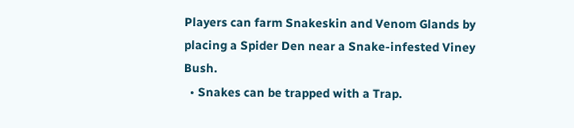Players can farm Snakeskin and Venom Glands by placing a Spider Den near a Snake-infested Viney Bush.
  • Snakes can be trapped with a Trap.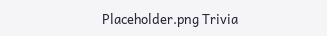Placeholder.png Trivia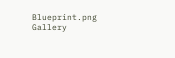Blueprint.png Gallery